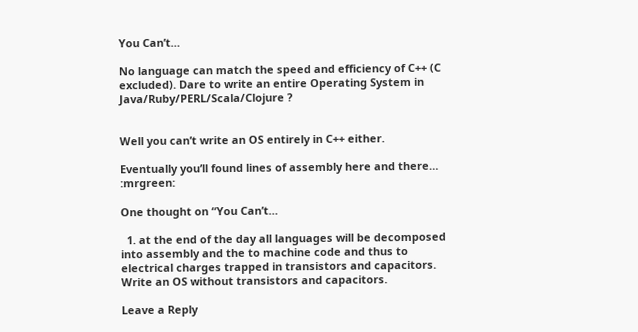You Can’t…

No language can match the speed and efficiency of C++ (C excluded). Dare to write an entire Operating System in Java/Ruby/PERL/Scala/Clojure ?


Well you can’t write an OS entirely in C++ either.

Eventually you’ll found lines of assembly here and there… :mrgreen:

One thought on “You Can’t…

  1. at the end of the day all languages will be decomposed into assembly and the to machine code and thus to electrical charges trapped in transistors and capacitors. Write an OS without transistors and capacitors.

Leave a Reply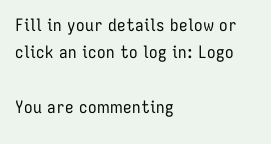Fill in your details below or click an icon to log in: Logo

You are commenting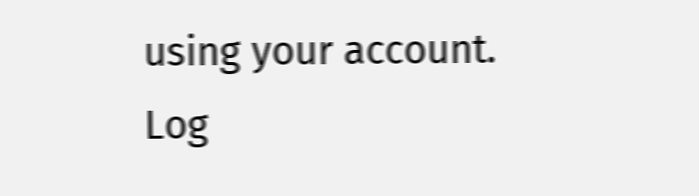using your account. Log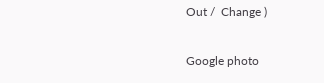Out /  Change )

Google photo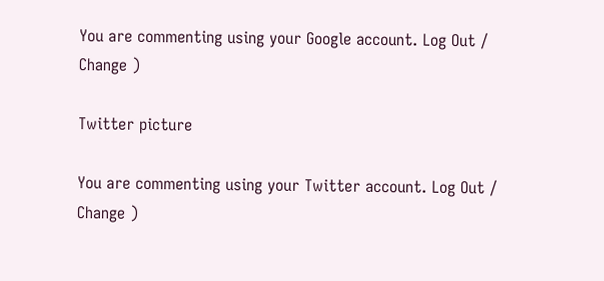You are commenting using your Google account. Log Out /  Change )

Twitter picture

You are commenting using your Twitter account. Log Out /  Change )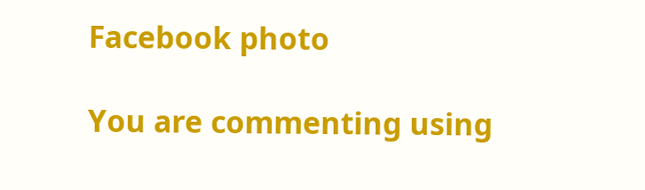Facebook photo

You are commenting using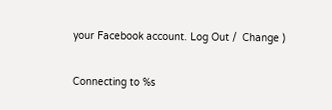your Facebook account. Log Out /  Change )

Connecting to %s